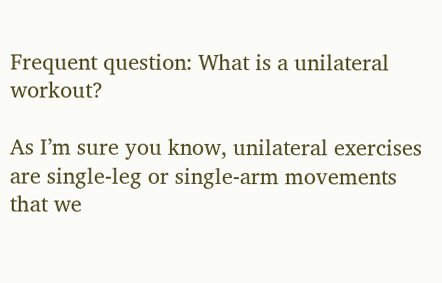Frequent question: What is a unilateral workout?

As I’m sure you know, unilateral exercises are single-leg or single-arm movements that we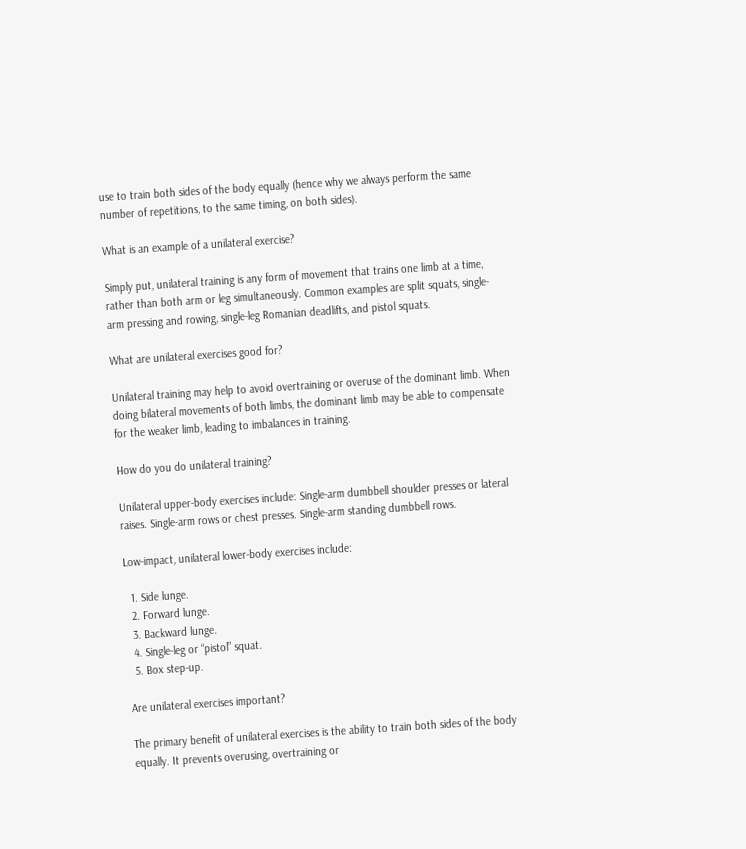use to train both sides of the body equally (hence why we always perform the same number of repetitions, to the same timing, on both sides).

What is an example of a unilateral exercise?

Simply put, unilateral training is any form of movement that trains one limb at a time, rather than both arm or leg simultaneously. Common examples are split squats, single-arm pressing and rowing, single-leg Romanian deadlifts, and pistol squats.

What are unilateral exercises good for?

Unilateral training may help to avoid overtraining or overuse of the dominant limb. When doing bilateral movements of both limbs, the dominant limb may be able to compensate for the weaker limb, leading to imbalances in training.

How do you do unilateral training?

Unilateral upper-body exercises include: Single-arm dumbbell shoulder presses or lateral raises. Single-arm rows or chest presses. Single-arm standing dumbbell rows.

Low-impact, unilateral lower-body exercises include:

  1. Side lunge.
  2. Forward lunge.
  3. Backward lunge.
  4. Single-leg or “pistol” squat.
  5. Box step-up.

Are unilateral exercises important?

The primary benefit of unilateral exercises is the ability to train both sides of the body equally. It prevents overusing, overtraining or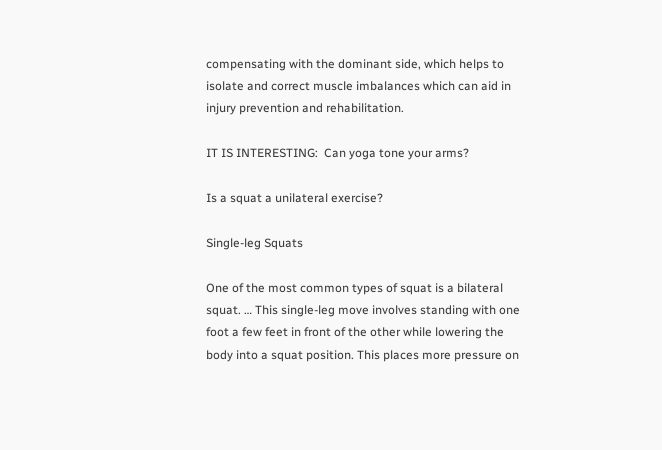compensating with the dominant side, which helps to isolate and correct muscle imbalances which can aid in injury prevention and rehabilitation.

IT IS INTERESTING:  Can yoga tone your arms?

Is a squat a unilateral exercise?

Single-leg Squats

One of the most common types of squat is a bilateral squat. … This single-leg move involves standing with one foot a few feet in front of the other while lowering the body into a squat position. This places more pressure on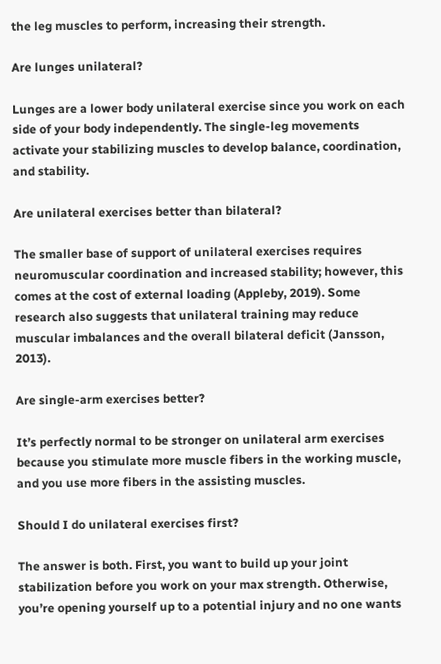the leg muscles to perform, increasing their strength.

Are lunges unilateral?

Lunges are a lower body unilateral exercise since you work on each side of your body independently. The single-leg movements activate your stabilizing muscles to develop balance, coordination, and stability.

Are unilateral exercises better than bilateral?

The smaller base of support of unilateral exercises requires neuromuscular coordination and increased stability; however, this comes at the cost of external loading (Appleby, 2019). Some research also suggests that unilateral training may reduce muscular imbalances and the overall bilateral deficit (Jansson, 2013).

Are single-arm exercises better?

It’s perfectly normal to be stronger on unilateral arm exercises because you stimulate more muscle fibers in the working muscle, and you use more fibers in the assisting muscles.

Should I do unilateral exercises first?

The answer is both. First, you want to build up your joint stabilization before you work on your max strength. Otherwise, you’re opening yourself up to a potential injury and no one wants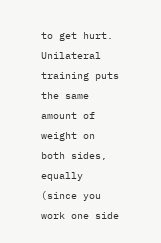to get hurt. Unilateral training puts the same amount of weight on both sides, equally (since you work one side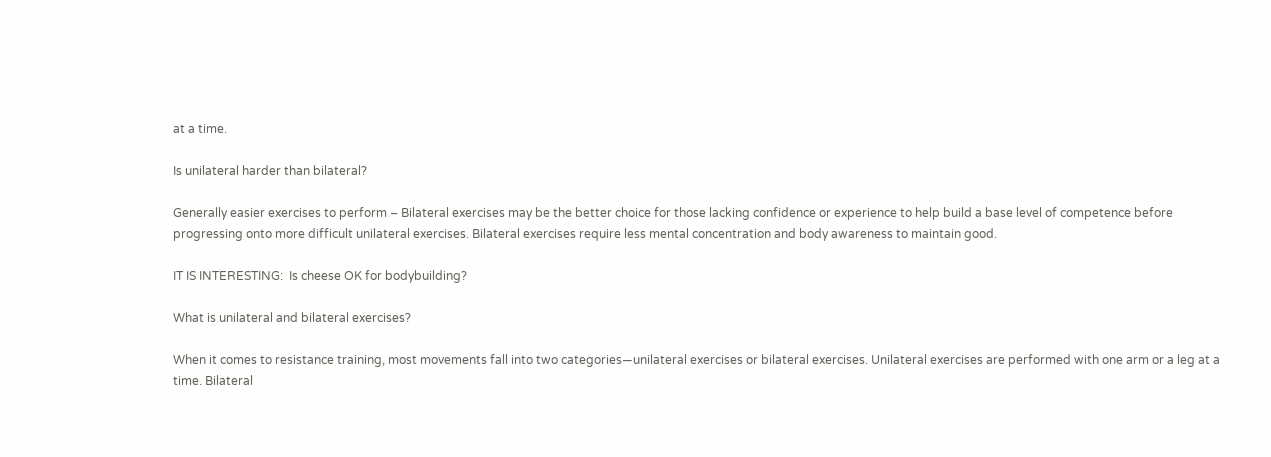at a time.

Is unilateral harder than bilateral?

Generally easier exercises to perform – Bilateral exercises may be the better choice for those lacking confidence or experience to help build a base level of competence before progressing onto more difficult unilateral exercises. Bilateral exercises require less mental concentration and body awareness to maintain good.

IT IS INTERESTING:  Is cheese OK for bodybuilding?

What is unilateral and bilateral exercises?

When it comes to resistance training, most movements fall into two categories—unilateral exercises or bilateral exercises. Unilateral exercises are performed with one arm or a leg at a time. Bilateral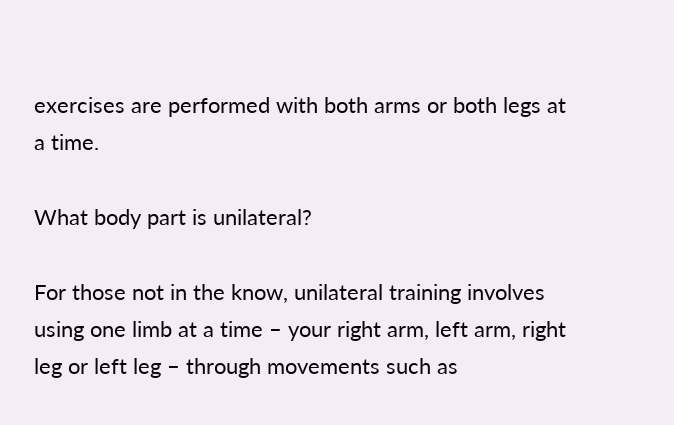exercises are performed with both arms or both legs at a time.

What body part is unilateral?

For those not in the know, unilateral training involves using one limb at a time – your right arm, left arm, right leg or left leg – through movements such as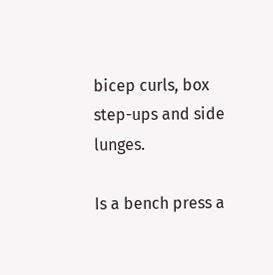bicep curls, box step-ups and side lunges.

Is a bench press a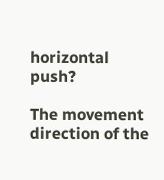horizontal push?

The movement direction of the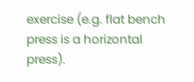exercise (e.g. flat bench press is a horizontal press).